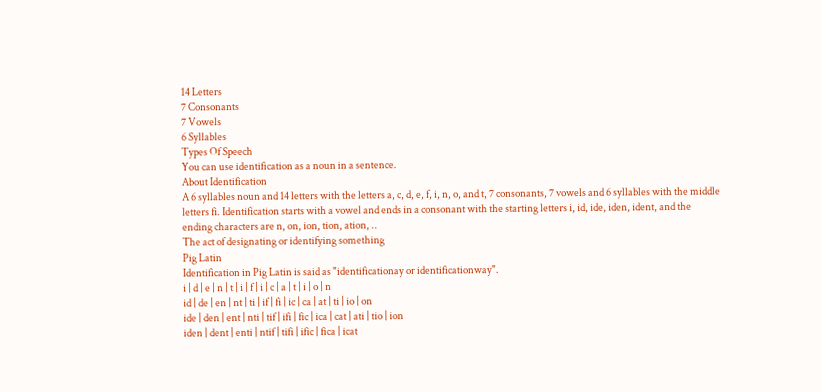14 Letters
7 Consonants
7 Vowels
6 Syllables
Types Of Speech
You can use identification as a noun in a sentence.
About Identification
A 6 syllables noun and 14 letters with the letters a, c, d, e, f, i, n, o, and t, 7 consonants, 7 vowels and 6 syllables with the middle letters fi. Identification starts with a vowel and ends in a consonant with the starting letters i, id, ide, iden, ident, and the ending characters are n, on, ion, tion, ation, ..
The act of designating or identifying something
Pig Latin
Identification in Pig Latin is said as "identificationay or identificationway".
i | d | e | n | t | i | f | i | c | a | t | i | o | n
id | de | en | nt | ti | if | fi | ic | ca | at | ti | io | on
ide | den | ent | nti | tif | ifi | fic | ica | cat | ati | tio | ion
iden | dent | enti | ntif | tifi | ific | fica | icat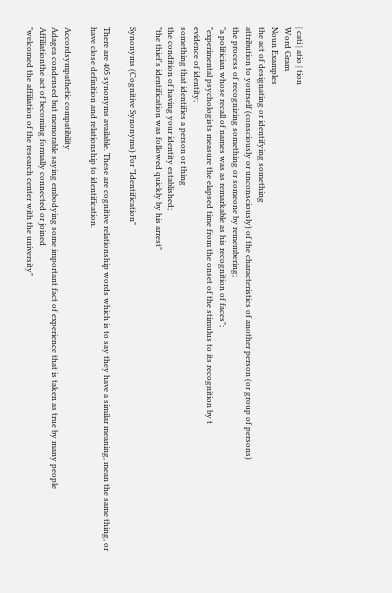| cati | atio | tion
Word Gram
Noun Examples
the act of designating or identifying something
attribution to yourself (consciously or unconsciously) of the characteristics of another person (or group of persons)
the process of recognizing something or someone by remembering;
"a politician whose recall of names was as remarkable as his recognition of faces";
"experimental psychologists measure the elapsed time from the onset of the stimulus to its recognition by t
evidence of identity;
something that identifies a person or thing
the condition of having your identity established;
"the thief's identification was followed quickly by his arrest"

Synonyms (Cognitive Synonyms) For "Identification"

There are 405 synonyms available. These are cognitive relationship words which is to say they have a similar meaning, mean the same thing, or have close definition and relationship to identification.

Accordsympathetic compatibility
Adagea condensed but memorable saying embodying some important fact of experience that is taken as true by many people
Affiliationthe act of becoming formally connected or joined
"welcomed the affiliation of the research center with the university"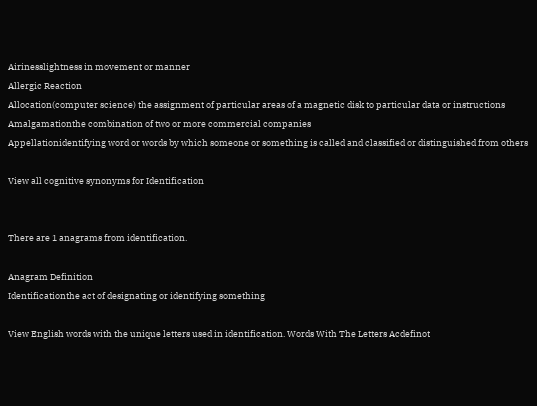Airinesslightness in movement or manner
Allergic Reaction
Allocation(computer science) the assignment of particular areas of a magnetic disk to particular data or instructions
Amalgamationthe combination of two or more commercial companies
Appellationidentifying word or words by which someone or something is called and classified or distinguished from others

View all cognitive synonyms for Identification


There are 1 anagrams from identification.

Anagram Definition
Identificationthe act of designating or identifying something

View English words with the unique letters used in identification. Words With The Letters Acdefinot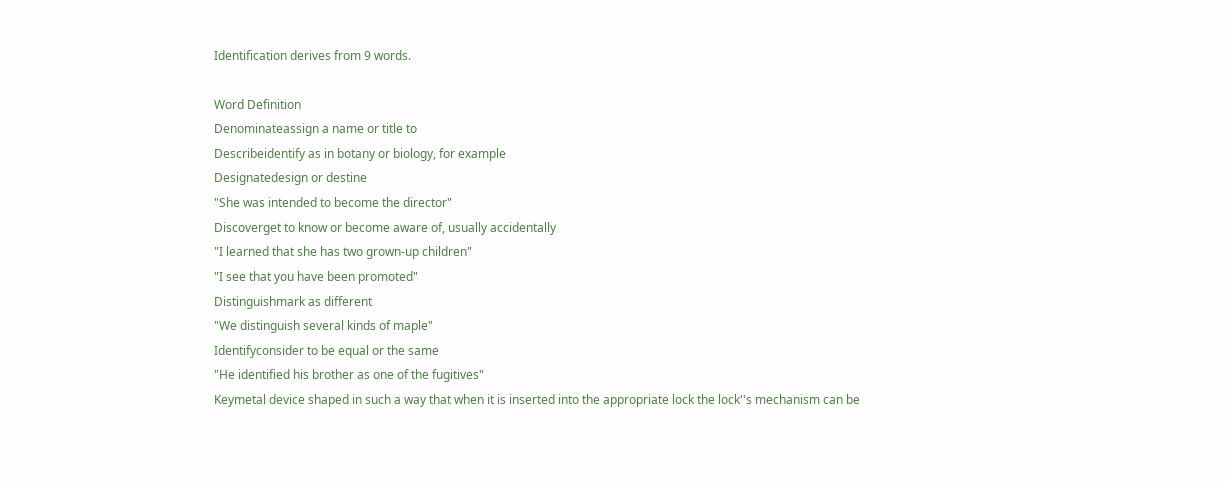Identification derives from 9 words.

Word Definition
Denominateassign a name or title to
Describeidentify as in botany or biology, for example
Designatedesign or destine
"She was intended to become the director"
Discoverget to know or become aware of, usually accidentally
"I learned that she has two grown-up children"
"I see that you have been promoted"
Distinguishmark as different
"We distinguish several kinds of maple"
Identifyconsider to be equal or the same
"He identified his brother as one of the fugitives"
Keymetal device shaped in such a way that when it is inserted into the appropriate lock the lock''s mechanism can be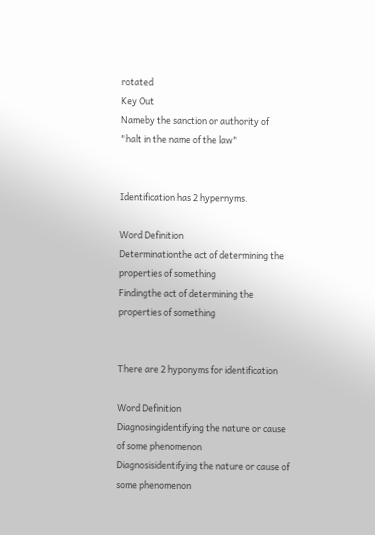rotated
Key Out
Nameby the sanction or authority of
"halt in the name of the law"


Identification has 2 hypernyms.

Word Definition
Determinationthe act of determining the properties of something
Findingthe act of determining the properties of something


There are 2 hyponyms for identification

Word Definition
Diagnosingidentifying the nature or cause of some phenomenon
Diagnosisidentifying the nature or cause of some phenomenon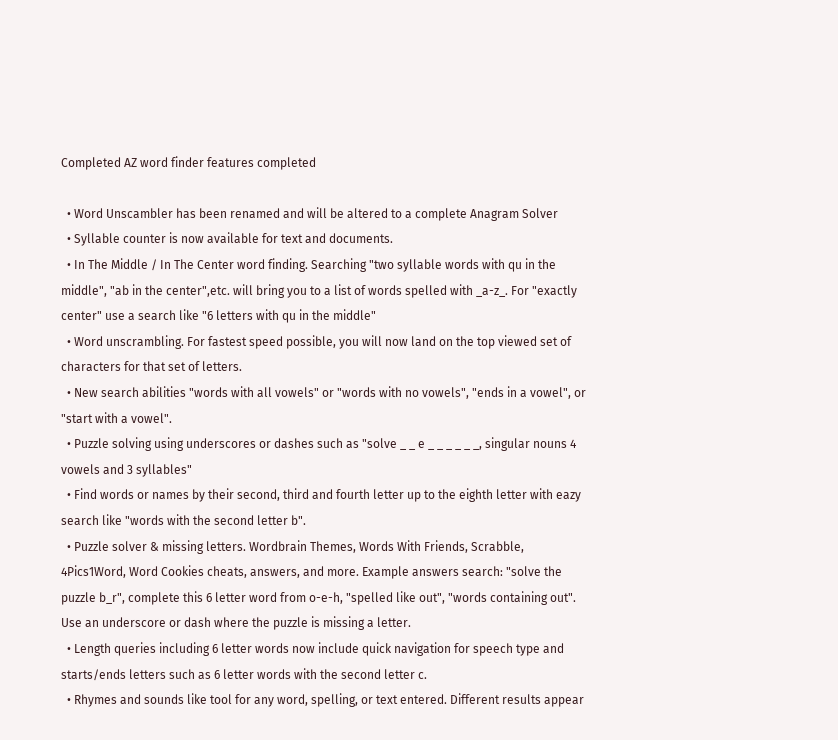Completed AZ word finder features completed

  • Word Unscambler has been renamed and will be altered to a complete Anagram Solver
  • Syllable counter is now available for text and documents.
  • In The Middle / In The Center word finding. Searching "two syllable words with qu in the middle", "ab in the center",etc. will bring you to a list of words spelled with _a-z_. For "exactly center" use a search like "6 letters with qu in the middle"
  • Word unscrambling. For fastest speed possible, you will now land on the top viewed set of characters for that set of letters.
  • New search abilities "words with all vowels" or "words with no vowels", "ends in a vowel", or "start with a vowel".
  • Puzzle solving using underscores or dashes such as "solve _ _ e _ _ _ _ _ _, singular nouns 4 vowels and 3 syllables"
  • Find words or names by their second, third and fourth letter up to the eighth letter with eazy search like "words with the second letter b".
  • Puzzle solver & missing letters. Wordbrain Themes, Words With Friends, Scrabble, 4Pics1Word, Word Cookies cheats, answers, and more. Example answers search: "solve the puzzle b_r", complete this 6 letter word from o-e-h, "spelled like out", "words containing out". Use an underscore or dash where the puzzle is missing a letter.
  • Length queries including 6 letter words now include quick navigation for speech type and starts/ends letters such as 6 letter words with the second letter c.
  • Rhymes and sounds like tool for any word, spelling, or text entered. Different results appear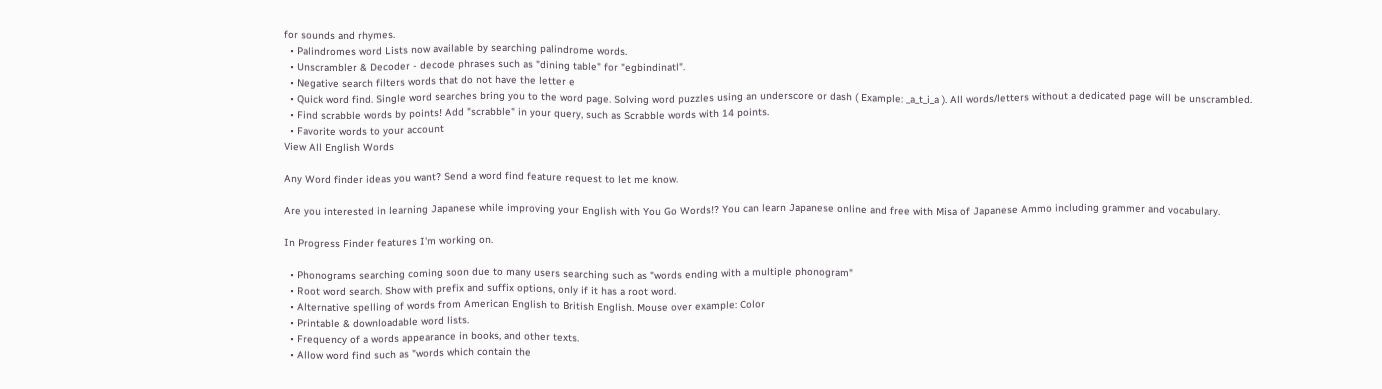for sounds and rhymes.
  • Palindromes word Lists now available by searching palindrome words.
  • Unscrambler & Decoder - decode phrases such as "dining table" for "egbindinatl".
  • Negative search filters words that do not have the letter e
  • Quick word find. Single word searches bring you to the word page. Solving word puzzles using an underscore or dash ( Example: _a_t_i_a ). All words/letters without a dedicated page will be unscrambled.
  • Find scrabble words by points! Add "scrabble" in your query, such as Scrabble words with 14 points.
  • Favorite words to your account
View All English Words

Any Word finder ideas you want? Send a word find feature request to let me know.

Are you interested in learning Japanese while improving your English with You Go Words!? You can learn Japanese online and free with Misa of Japanese Ammo including grammer and vocabulary.

In Progress Finder features I'm working on.

  • Phonograms searching coming soon due to many users searching such as "words ending with a multiple phonogram"
  • Root word search. Show with prefix and suffix options, only if it has a root word.
  • Alternative spelling of words from American English to British English. Mouse over example: Color
  • Printable & downloadable word lists.
  • Frequency of a words appearance in books, and other texts.
  • Allow word find such as "words which contain the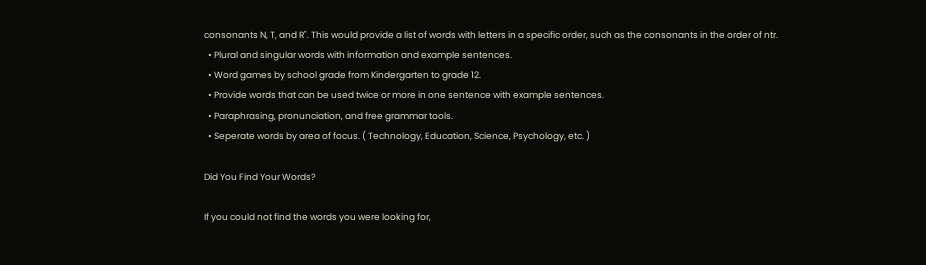consonants N, T, and R". This would provide a list of words with letters in a specific order, such as the consonants in the order of ntr.
  • Plural and singular words with information and example sentences.
  • Word games by school grade from Kindergarten to grade 12.
  • Provide words that can be used twice or more in one sentence with example sentences.
  • Paraphrasing, pronunciation, and free grammar tools.
  • Seperate words by area of focus. ( Technology, Education, Science, Psychology, etc. )

Did You Find Your Words?

If you could not find the words you were looking for,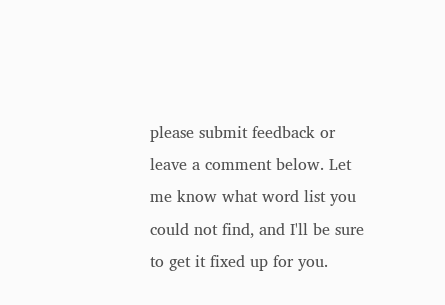please submit feedback or leave a comment below. Let me know what word list you could not find, and I'll be sure to get it fixed up for you.